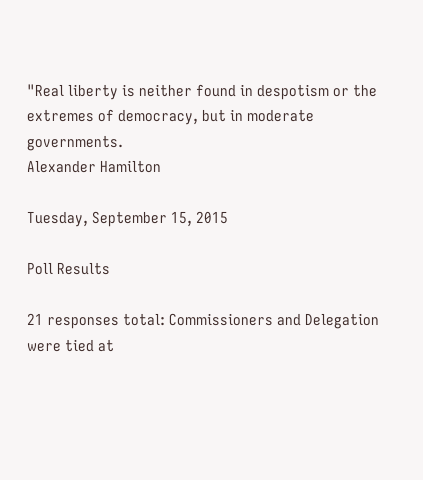"Real liberty is neither found in despotism or the extremes of democracy, but in moderate governments.
Alexander Hamilton

Tuesday, September 15, 2015

Poll Results

21 responses total: Commissioners and Delegation were tied at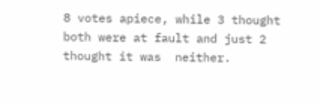8 votes apiece, while 3 thought both were at fault and just 2 thought it was  neither.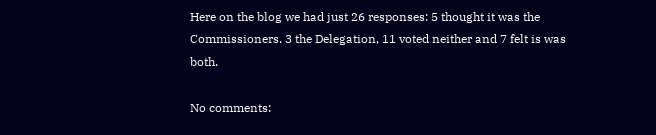Here on the blog we had just 26 responses: 5 thought it was the Commissioners. 3 the Delegation, 11 voted neither and 7 felt is was both.

No comments: